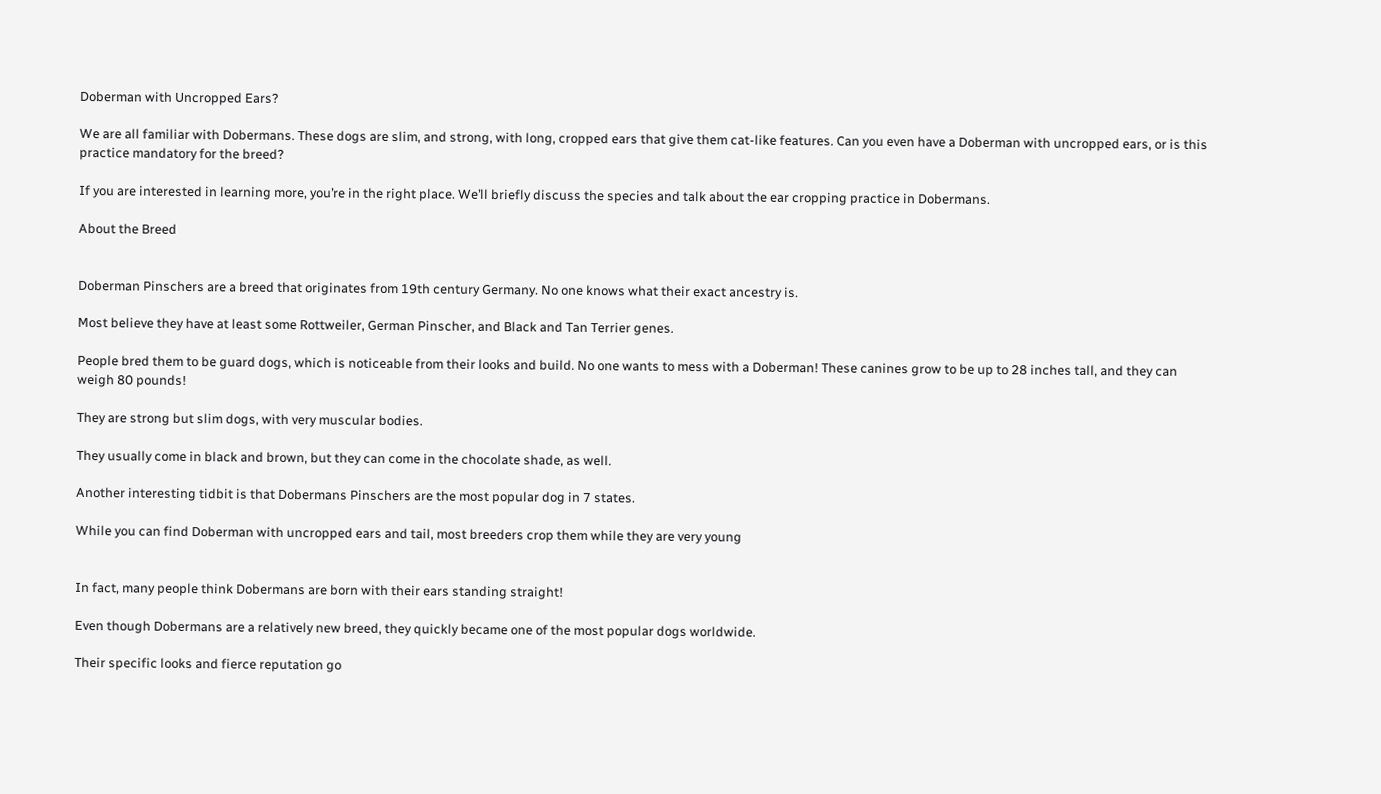Doberman with Uncropped Ears?

We are all familiar with Dobermans. These dogs are slim, and strong, with long, cropped ears that give them cat-like features. Can you even have a Doberman with uncropped ears, or is this practice mandatory for the breed?

If you are interested in learning more, you’re in the right place. We’ll briefly discuss the species and talk about the ear cropping practice in Dobermans.

About the Breed


Doberman Pinschers are a breed that originates from 19th century Germany. No one knows what their exact ancestry is.

Most believe they have at least some Rottweiler, German Pinscher, and Black and Tan Terrier genes.

People bred them to be guard dogs, which is noticeable from their looks and build. No one wants to mess with a Doberman! These canines grow to be up to 28 inches tall, and they can weigh 80 pounds!

They are strong but slim dogs, with very muscular bodies.

They usually come in black and brown, but they can come in the chocolate shade, as well.

Another interesting tidbit is that Dobermans Pinschers are the most popular dog in 7 states.

While you can find Doberman with uncropped ears and tail, most breeders crop them while they are very young


In fact, many people think Dobermans are born with their ears standing straight!

Even though Dobermans are a relatively new breed, they quickly became one of the most popular dogs worldwide.

Their specific looks and fierce reputation go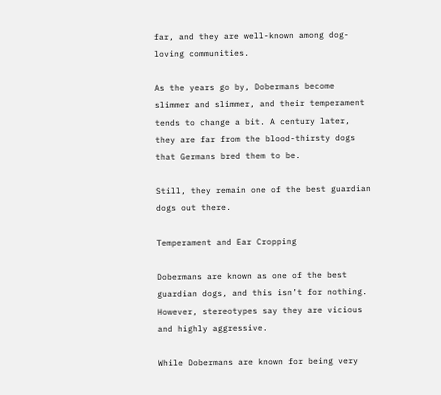far, and they are well-known among dog-loving communities.

As the years go by, Dobermans become slimmer and slimmer, and their temperament tends to change a bit. A century later, they are far from the blood-thirsty dogs that Germans bred them to be.

Still, they remain one of the best guardian dogs out there.

Temperament and Ear Cropping

Dobermans are known as one of the best guardian dogs, and this isn’t for nothing. However, stereotypes say they are vicious and highly aggressive.

While Dobermans are known for being very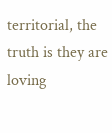territorial, the truth is they are loving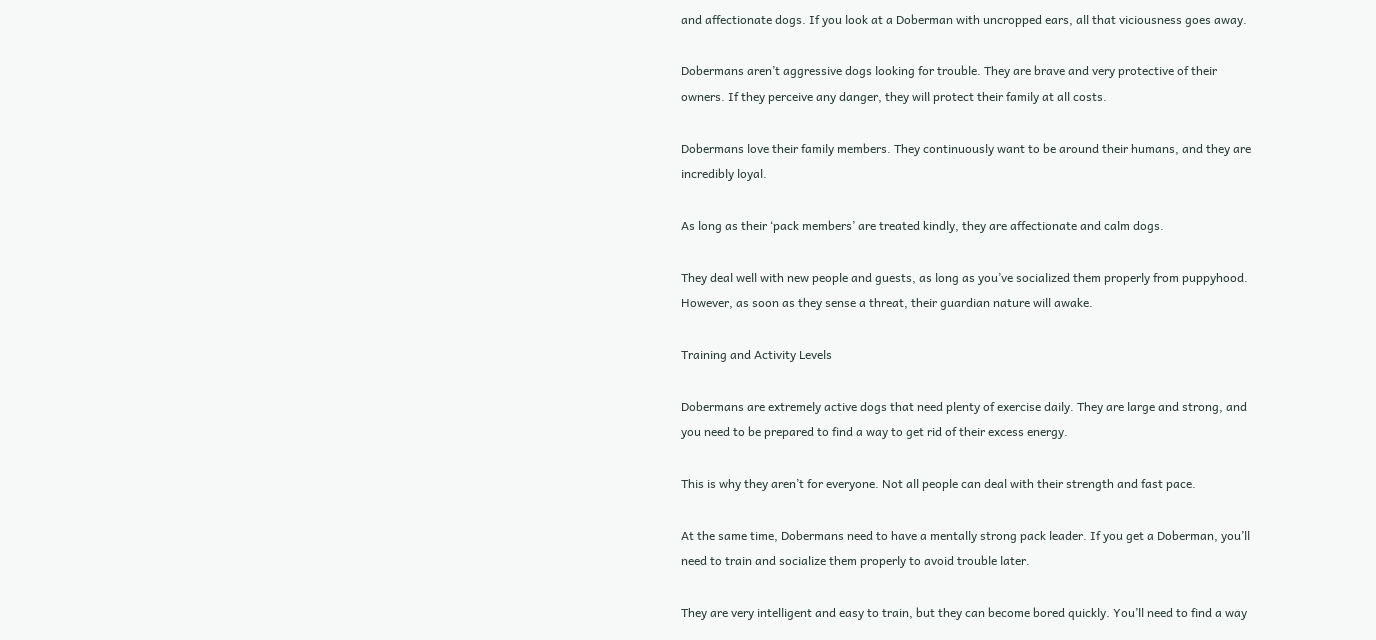and affectionate dogs. If you look at a Doberman with uncropped ears, all that viciousness goes away.

Dobermans aren’t aggressive dogs looking for trouble. They are brave and very protective of their owners. If they perceive any danger, they will protect their family at all costs.

Dobermans love their family members. They continuously want to be around their humans, and they are incredibly loyal.

As long as their ‘pack members’ are treated kindly, they are affectionate and calm dogs.

They deal well with new people and guests, as long as you’ve socialized them properly from puppyhood. However, as soon as they sense a threat, their guardian nature will awake.

Training and Activity Levels

Dobermans are extremely active dogs that need plenty of exercise daily. They are large and strong, and you need to be prepared to find a way to get rid of their excess energy.

This is why they aren’t for everyone. Not all people can deal with their strength and fast pace.

At the same time, Dobermans need to have a mentally strong pack leader. If you get a Doberman, you’ll need to train and socialize them properly to avoid trouble later.

They are very intelligent and easy to train, but they can become bored quickly. You’ll need to find a way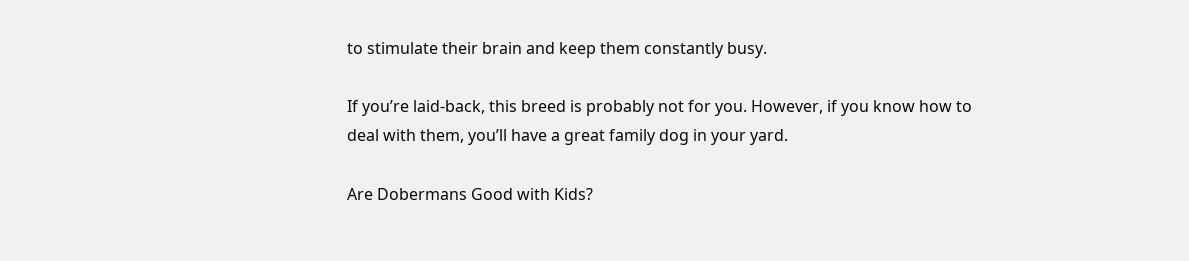to stimulate their brain and keep them constantly busy.

If you’re laid-back, this breed is probably not for you. However, if you know how to deal with them, you’ll have a great family dog in your yard.

Are Dobermans Good with Kids?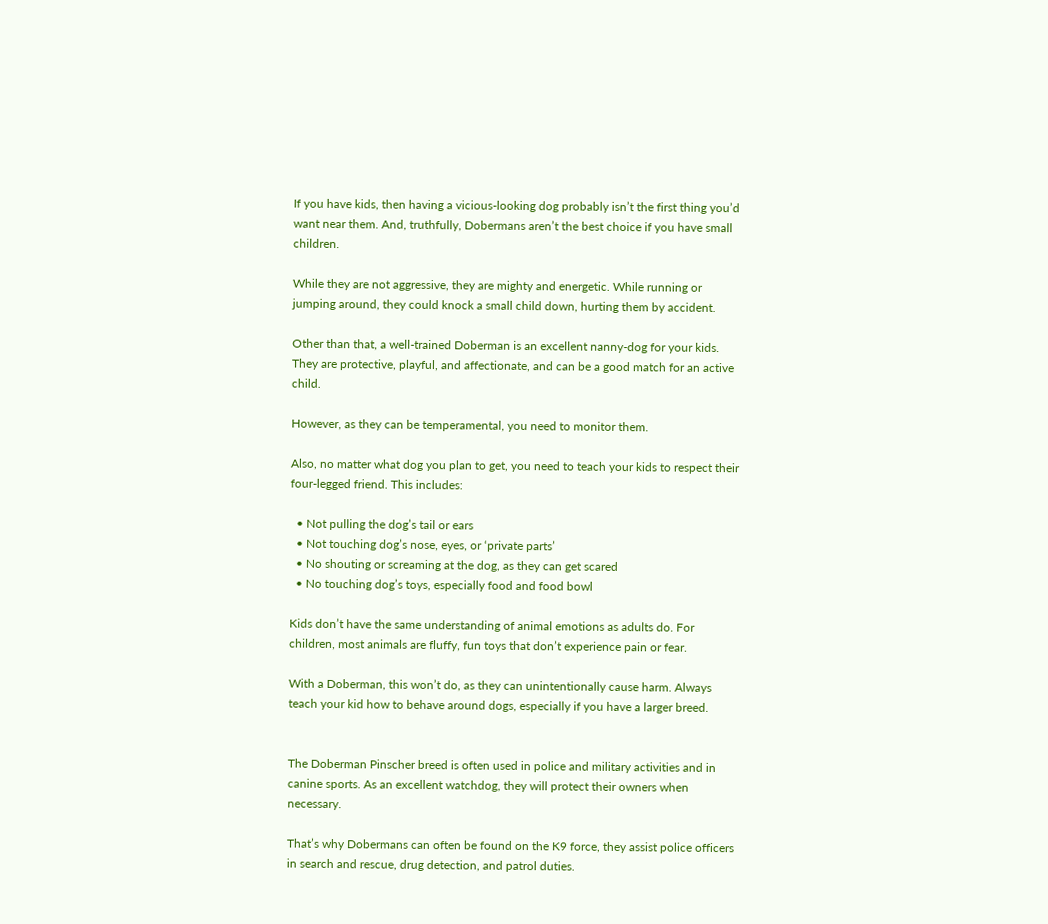If you have kids, then having a vicious-looking dog probably isn’t the first thing you’d want near them. And, truthfully, Dobermans aren’t the best choice if you have small children.

While they are not aggressive, they are mighty and energetic. While running or jumping around, they could knock a small child down, hurting them by accident.

Other than that, a well-trained Doberman is an excellent nanny-dog for your kids. They are protective, playful, and affectionate, and can be a good match for an active child.

However, as they can be temperamental, you need to monitor them.

Also, no matter what dog you plan to get, you need to teach your kids to respect their four-legged friend. This includes:

  • Not pulling the dog’s tail or ears
  • Not touching dog’s nose, eyes, or ‘private parts’
  • No shouting or screaming at the dog, as they can get scared
  • No touching dog’s toys, especially food and food bowl

Kids don’t have the same understanding of animal emotions as adults do. For children, most animals are fluffy, fun toys that don’t experience pain or fear.

With a Doberman, this won’t do, as they can unintentionally cause harm. Always teach your kid how to behave around dogs, especially if you have a larger breed.


The Doberman Pinscher breed is often used in police and military activities and in canine sports. As an excellent watchdog, they will protect their owners when necessary.

That’s why Dobermans can often be found on the K9 force, they assist police officers in search and rescue, drug detection, and patrol duties.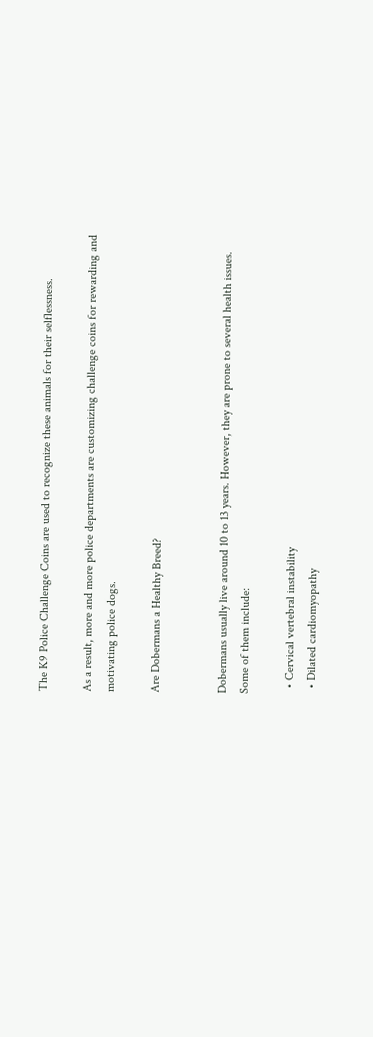The K9 Police Challenge Coins are used to recognize these animals for their selflessness.

As a result, more and more police departments are customizing challenge coins for rewarding and motivating police dogs.

Are Dobermans a Healthy Breed?


Dobermans usually live around 10 to 13 years. However, they are prone to several health issues. Some of them include:

  • Cervical vertebral instability
  • Dilated cardiomyopathy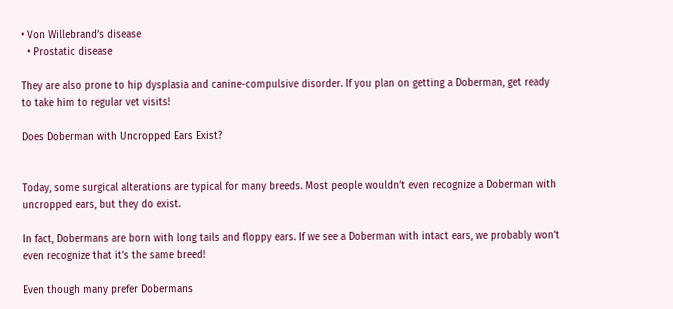• Von Willebrand’s disease
  • Prostatic disease

They are also prone to hip dysplasia and canine-compulsive disorder. If you plan on getting a Doberman, get ready to take him to regular vet visits!

Does Doberman with Uncropped Ears Exist?


Today, some surgical alterations are typical for many breeds. Most people wouldn’t even recognize a Doberman with uncropped ears, but they do exist.

In fact, Dobermans are born with long tails and floppy ears. If we see a Doberman with intact ears, we probably won’t even recognize that it’s the same breed!

Even though many prefer Dobermans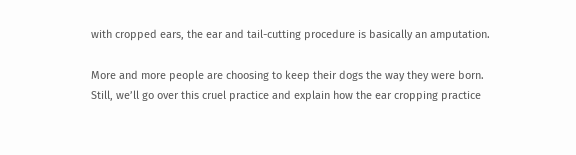with cropped ears, the ear and tail-cutting procedure is basically an amputation.

More and more people are choosing to keep their dogs the way they were born. Still, we’ll go over this cruel practice and explain how the ear cropping practice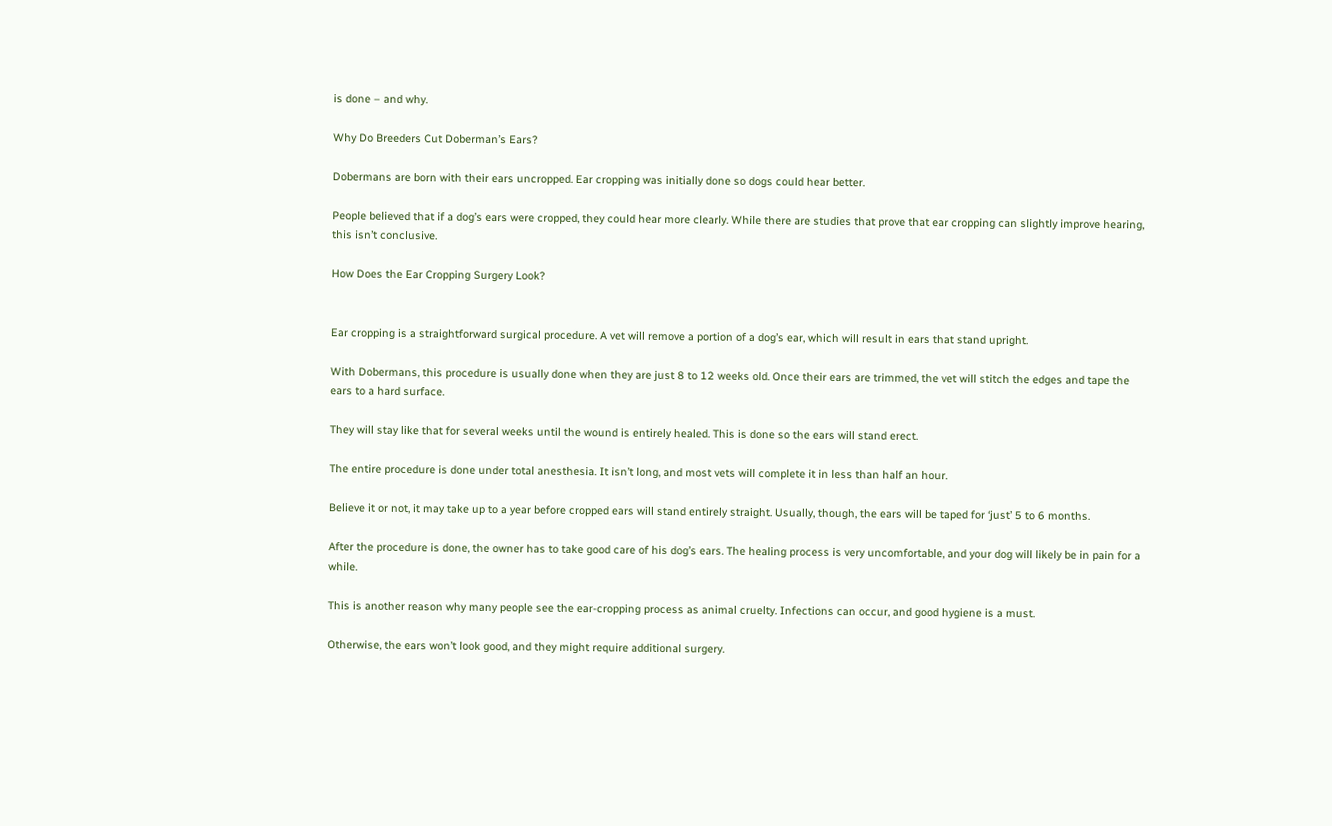is done – and why.

Why Do Breeders Cut Doberman’s Ears?

Dobermans are born with their ears uncropped. Ear cropping was initially done so dogs could hear better.

People believed that if a dog’s ears were cropped, they could hear more clearly. While there are studies that prove that ear cropping can slightly improve hearing, this isn’t conclusive.

How Does the Ear Cropping Surgery Look?


Ear cropping is a straightforward surgical procedure. A vet will remove a portion of a dog’s ear, which will result in ears that stand upright.

With Dobermans, this procedure is usually done when they are just 8 to 12 weeks old. Once their ears are trimmed, the vet will stitch the edges and tape the ears to a hard surface.

They will stay like that for several weeks until the wound is entirely healed. This is done so the ears will stand erect.

The entire procedure is done under total anesthesia. It isn’t long, and most vets will complete it in less than half an hour.

Believe it or not, it may take up to a year before cropped ears will stand entirely straight. Usually, though, the ears will be taped for ‘just’ 5 to 6 months.

After the procedure is done, the owner has to take good care of his dog’s ears. The healing process is very uncomfortable, and your dog will likely be in pain for a while.

This is another reason why many people see the ear-cropping process as animal cruelty. Infections can occur, and good hygiene is a must.

Otherwise, the ears won’t look good, and they might require additional surgery.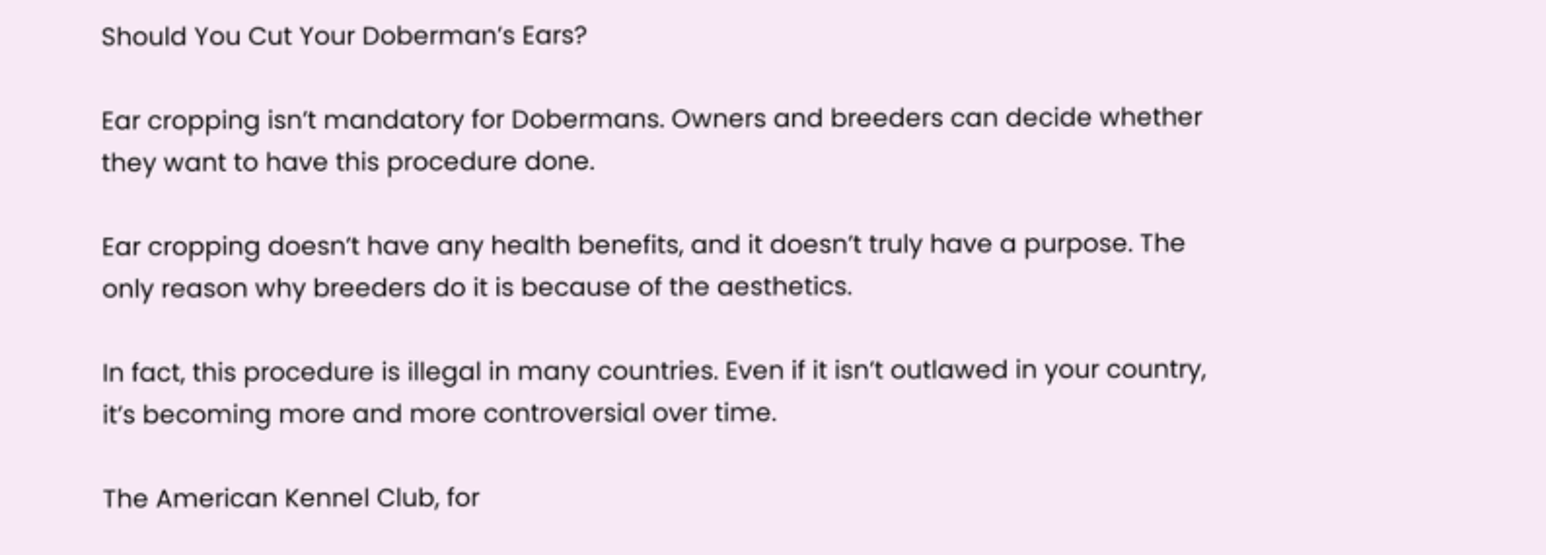Should You Cut Your Doberman’s Ears?

Ear cropping isn’t mandatory for Dobermans. Owners and breeders can decide whether they want to have this procedure done.

Ear cropping doesn’t have any health benefits, and it doesn’t truly have a purpose. The only reason why breeders do it is because of the aesthetics.

In fact, this procedure is illegal in many countries. Even if it isn’t outlawed in your country, it’s becoming more and more controversial over time.

The American Kennel Club, for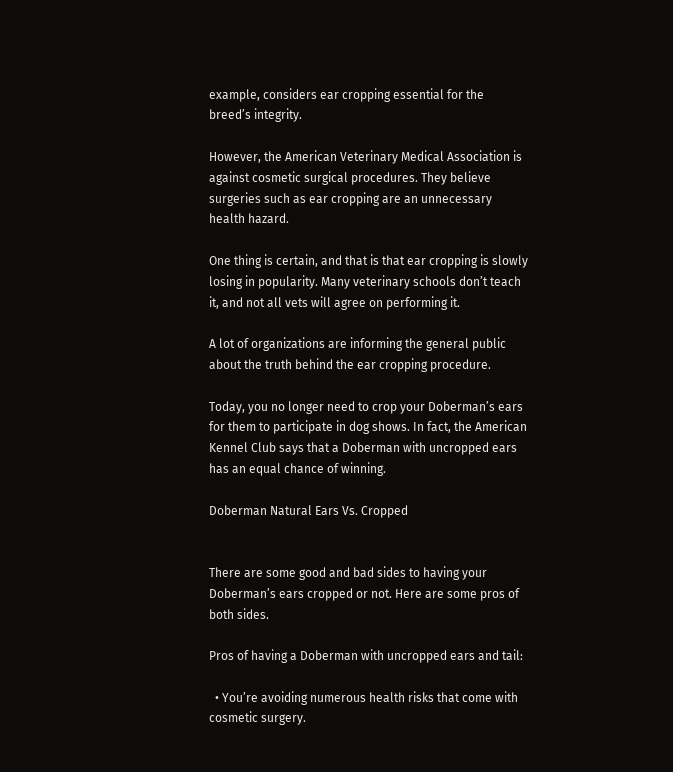example, considers ear cropping essential for the breed’s integrity.

However, the American Veterinary Medical Association is against cosmetic surgical procedures. They believe surgeries such as ear cropping are an unnecessary health hazard.

One thing is certain, and that is that ear cropping is slowly losing in popularity. Many veterinary schools don’t teach it, and not all vets will agree on performing it.

A lot of organizations are informing the general public about the truth behind the ear cropping procedure.

Today, you no longer need to crop your Doberman’s ears for them to participate in dog shows. In fact, the American Kennel Club says that a Doberman with uncropped ears has an equal chance of winning.

Doberman Natural Ears Vs. Cropped


There are some good and bad sides to having your Doberman’s ears cropped or not. Here are some pros of both sides.

Pros of having a Doberman with uncropped ears and tail:

  • You’re avoiding numerous health risks that come with cosmetic surgery.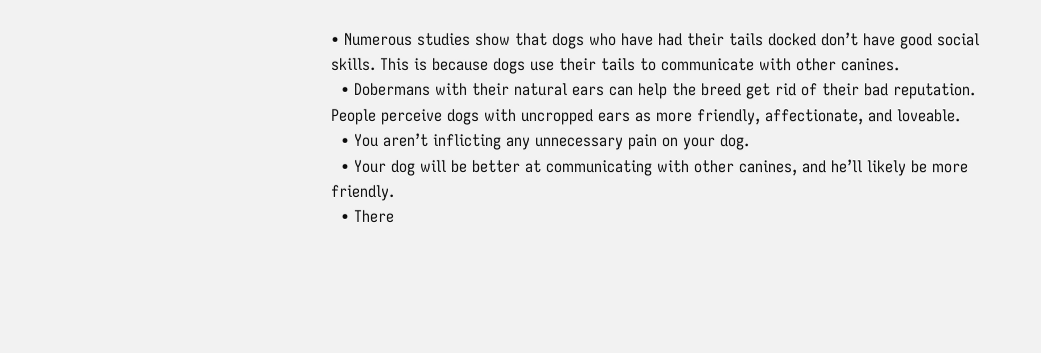• Numerous studies show that dogs who have had their tails docked don’t have good social skills. This is because dogs use their tails to communicate with other canines.
  • Dobermans with their natural ears can help the breed get rid of their bad reputation. People perceive dogs with uncropped ears as more friendly, affectionate, and loveable.
  • You aren’t inflicting any unnecessary pain on your dog.
  • Your dog will be better at communicating with other canines, and he’ll likely be more friendly.
  • There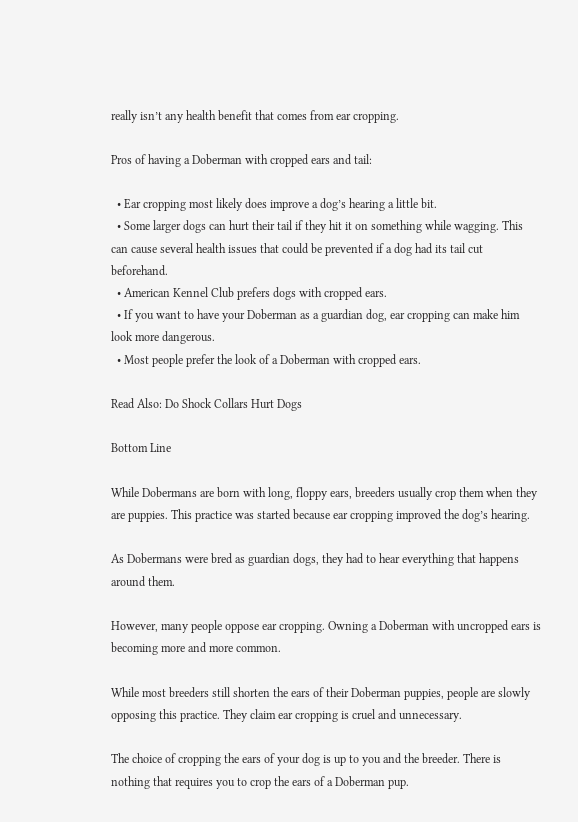really isn’t any health benefit that comes from ear cropping.

Pros of having a Doberman with cropped ears and tail:

  • Ear cropping most likely does improve a dog’s hearing a little bit.
  • Some larger dogs can hurt their tail if they hit it on something while wagging. This can cause several health issues that could be prevented if a dog had its tail cut beforehand.
  • American Kennel Club prefers dogs with cropped ears.
  • If you want to have your Doberman as a guardian dog, ear cropping can make him look more dangerous.
  • Most people prefer the look of a Doberman with cropped ears.

Read Also: Do Shock Collars Hurt Dogs

Bottom Line

While Dobermans are born with long, floppy ears, breeders usually crop them when they are puppies. This practice was started because ear cropping improved the dog’s hearing.

As Dobermans were bred as guardian dogs, they had to hear everything that happens around them.

However, many people oppose ear cropping. Owning a Doberman with uncropped ears is becoming more and more common.

While most breeders still shorten the ears of their Doberman puppies, people are slowly opposing this practice. They claim ear cropping is cruel and unnecessary.

The choice of cropping the ears of your dog is up to you and the breeder. There is nothing that requires you to crop the ears of a Doberman pup.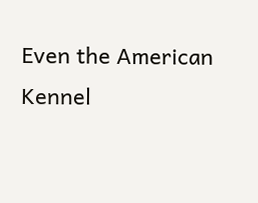Even the American Kennel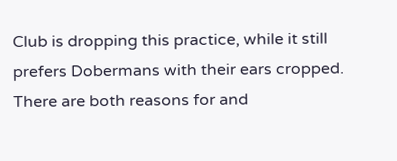Club is dropping this practice, while it still prefers Dobermans with their ears cropped. There are both reasons for and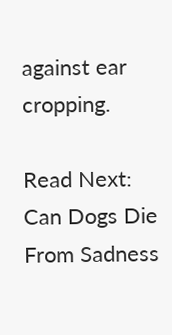against ear cropping.

Read Next: Can Dogs Die From Sadness